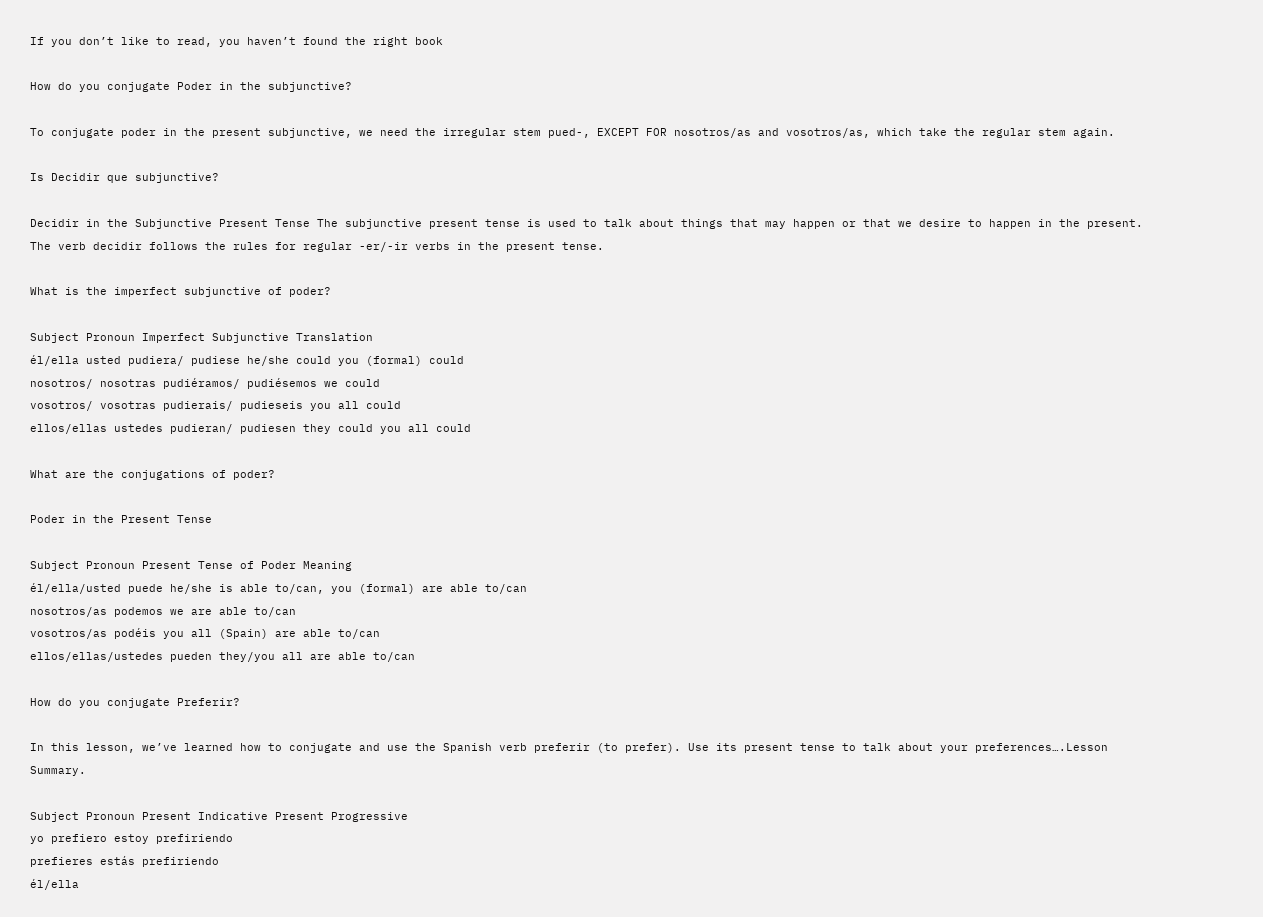If you don’t like to read, you haven’t found the right book

How do you conjugate Poder in the subjunctive?

To conjugate poder in the present subjunctive, we need the irregular stem pued-, EXCEPT FOR nosotros/as and vosotros/as, which take the regular stem again.

Is Decidir que subjunctive?

Decidir in the Subjunctive Present Tense The subjunctive present tense is used to talk about things that may happen or that we desire to happen in the present. The verb decidir follows the rules for regular -er/-ir verbs in the present tense.

What is the imperfect subjunctive of poder?

Subject Pronoun Imperfect Subjunctive Translation
él/ella usted pudiera/ pudiese he/she could you (formal) could
nosotros/ nosotras pudiéramos/ pudiésemos we could
vosotros/ vosotras pudierais/ pudieseis you all could
ellos/ellas ustedes pudieran/ pudiesen they could you all could

What are the conjugations of poder?

Poder in the Present Tense

Subject Pronoun Present Tense of Poder Meaning
él/ella/usted puede he/she is able to/can, you (formal) are able to/can
nosotros/as podemos we are able to/can
vosotros/as podéis you all (Spain) are able to/can
ellos/ellas/ustedes pueden they/you all are able to/can

How do you conjugate Preferir?

In this lesson, we’ve learned how to conjugate and use the Spanish verb preferir (to prefer). Use its present tense to talk about your preferences….Lesson Summary.

Subject Pronoun Present Indicative Present Progressive
yo prefiero estoy prefiriendo
prefieres estás prefiriendo
él/ella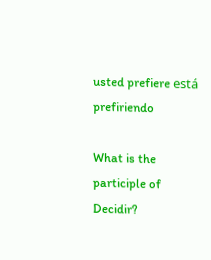usted prefiere está prefiriendo

What is the participle of Decidir?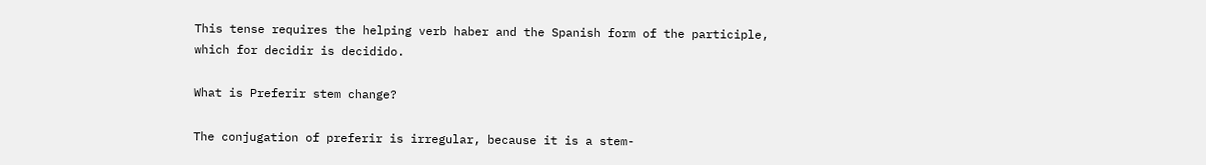This tense requires the helping verb haber and the Spanish form of the participle, which for decidir is decidido.

What is Preferir stem change?

The conjugation of preferir is irregular, because it is a stem-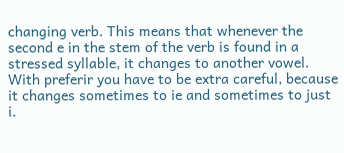changing verb. This means that whenever the second e in the stem of the verb is found in a stressed syllable, it changes to another vowel. With preferir you have to be extra careful, because it changes sometimes to ie and sometimes to just i.